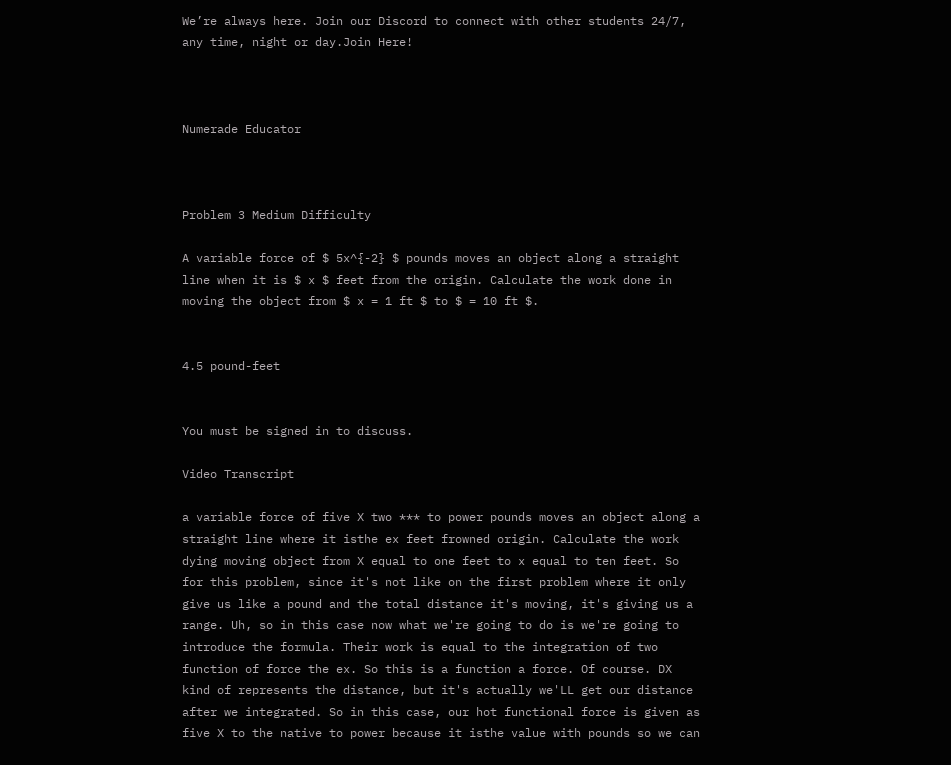We’re always here. Join our Discord to connect with other students 24/7, any time, night or day.Join Here!



Numerade Educator



Problem 3 Medium Difficulty

A variable force of $ 5x^{-2} $ pounds moves an object along a straight line when it is $ x $ feet from the origin. Calculate the work done in moving the object from $ x = 1 ft $ to $ = 10 ft $.


4.5 pound-feet


You must be signed in to discuss.

Video Transcript

a variable force of five X two *** to power pounds moves an object along a straight line where it isthe ex feet frowned origin. Calculate the work dying moving object from X equal to one feet to x equal to ten feet. So for this problem, since it's not like on the first problem where it only give us like a pound and the total distance it's moving, it's giving us a range. Uh, so in this case now what we're going to do is we're going to introduce the formula. Their work is equal to the integration of two function of force the ex. So this is a function a force. Of course. DX kind of represents the distance, but it's actually we'LL get our distance after we integrated. So in this case, our hot functional force is given as five X to the native to power because it isthe value with pounds so we can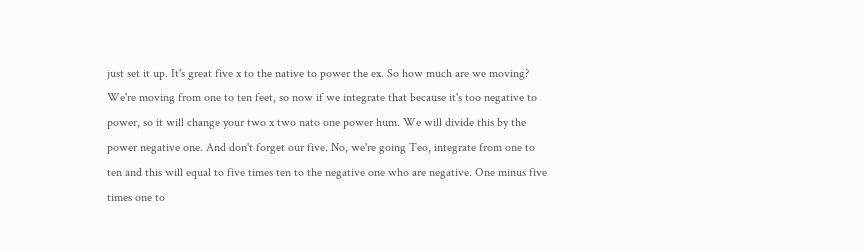just set it up. It's great five x to the native to power the ex. So how much are we moving? We're moving from one to ten feet, so now if we integrate that because it's too negative to power, so it will change your two x two nato one power hum. We will divide this by the power negative one. And don't forget our five. No, we're going Teo, integrate from one to ten and this will equal to five times ten to the negative one who are negative. One minus five times one to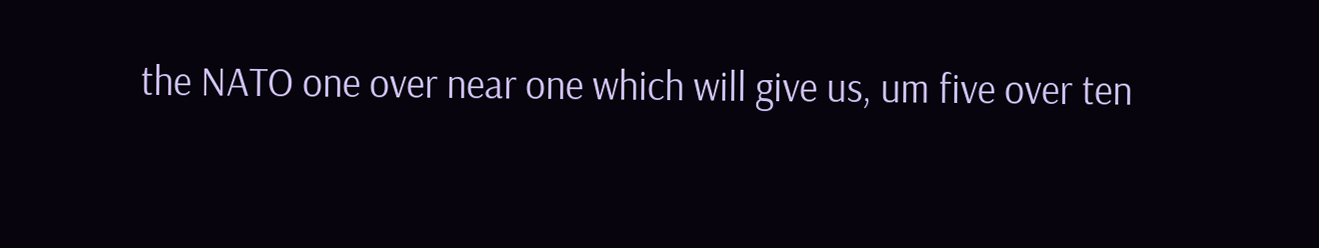the NATO one over near one which will give us, um five over ten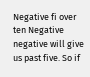Negative fi over ten Negative negative will give us past five. So if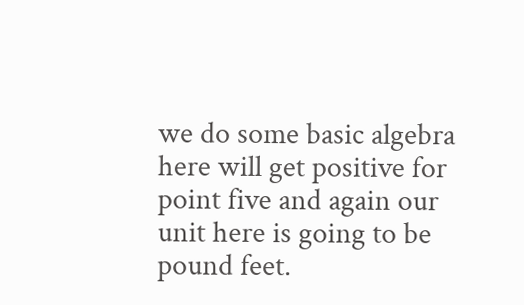we do some basic algebra here will get positive for point five and again our unit here is going to be pound feet.